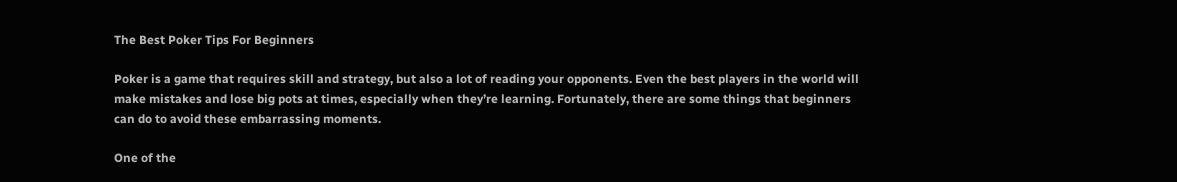The Best Poker Tips For Beginners

Poker is a game that requires skill and strategy, but also a lot of reading your opponents. Even the best players in the world will make mistakes and lose big pots at times, especially when they’re learning. Fortunately, there are some things that beginners can do to avoid these embarrassing moments.

One of the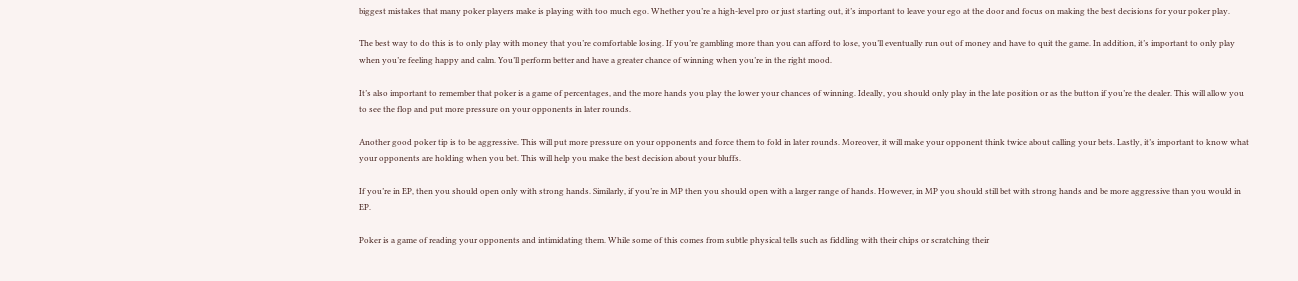biggest mistakes that many poker players make is playing with too much ego. Whether you’re a high-level pro or just starting out, it’s important to leave your ego at the door and focus on making the best decisions for your poker play.

The best way to do this is to only play with money that you’re comfortable losing. If you’re gambling more than you can afford to lose, you’ll eventually run out of money and have to quit the game. In addition, it’s important to only play when you’re feeling happy and calm. You’ll perform better and have a greater chance of winning when you’re in the right mood.

It’s also important to remember that poker is a game of percentages, and the more hands you play the lower your chances of winning. Ideally, you should only play in the late position or as the button if you’re the dealer. This will allow you to see the flop and put more pressure on your opponents in later rounds.

Another good poker tip is to be aggressive. This will put more pressure on your opponents and force them to fold in later rounds. Moreover, it will make your opponent think twice about calling your bets. Lastly, it’s important to know what your opponents are holding when you bet. This will help you make the best decision about your bluffs.

If you’re in EP, then you should open only with strong hands. Similarly, if you’re in MP then you should open with a larger range of hands. However, in MP you should still bet with strong hands and be more aggressive than you would in EP.

Poker is a game of reading your opponents and intimidating them. While some of this comes from subtle physical tells such as fiddling with their chips or scratching their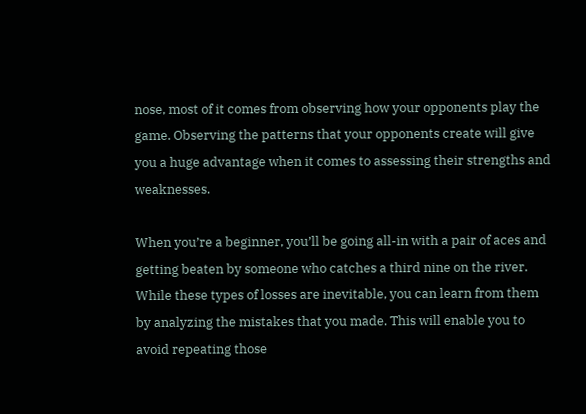nose, most of it comes from observing how your opponents play the game. Observing the patterns that your opponents create will give you a huge advantage when it comes to assessing their strengths and weaknesses.

When you’re a beginner, you’ll be going all-in with a pair of aces and getting beaten by someone who catches a third nine on the river. While these types of losses are inevitable, you can learn from them by analyzing the mistakes that you made. This will enable you to avoid repeating those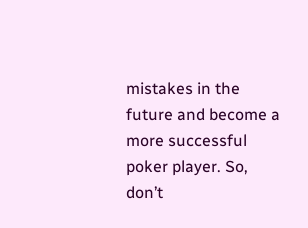mistakes in the future and become a more successful poker player. So, don’t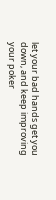let your bad hands get you down, and keep improving your poker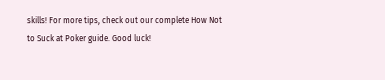skills! For more tips, check out our complete How Not to Suck at Poker guide. Good luck!